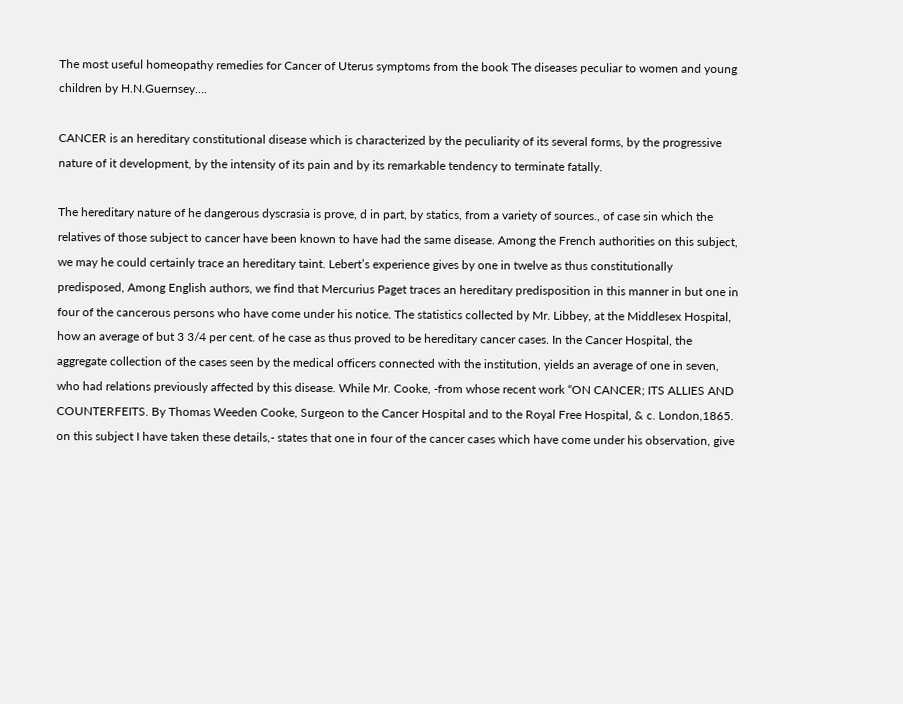The most useful homeopathy remedies for Cancer of Uterus symptoms from the book The diseases peculiar to women and young children by H.N.Guernsey….

CANCER is an hereditary constitutional disease which is characterized by the peculiarity of its several forms, by the progressive nature of it development, by the intensity of its pain and by its remarkable tendency to terminate fatally.

The hereditary nature of he dangerous dyscrasia is prove, d in part, by statics, from a variety of sources., of case sin which the relatives of those subject to cancer have been known to have had the same disease. Among the French authorities on this subject, we may he could certainly trace an hereditary taint. Lebert’s experience gives by one in twelve as thus constitutionally predisposed, Among English authors, we find that Mercurius Paget traces an hereditary predisposition in this manner in but one in four of the cancerous persons who have come under his notice. The statistics collected by Mr. Libbey, at the Middlesex Hospital, how an average of but 3 3/4 per cent. of he case as thus proved to be hereditary cancer cases. In the Cancer Hospital, the aggregate collection of the cases seen by the medical officers connected with the institution, yields an average of one in seven, who had relations previously affected by this disease. While Mr. Cooke, -from whose recent work “ON CANCER; ITS ALLIES AND COUNTERFEITS. By Thomas Weeden Cooke, Surgeon to the Cancer Hospital and to the Royal Free Hospital, & c. London,1865. on this subject I have taken these details,- states that one in four of the cancer cases which have come under his observation, give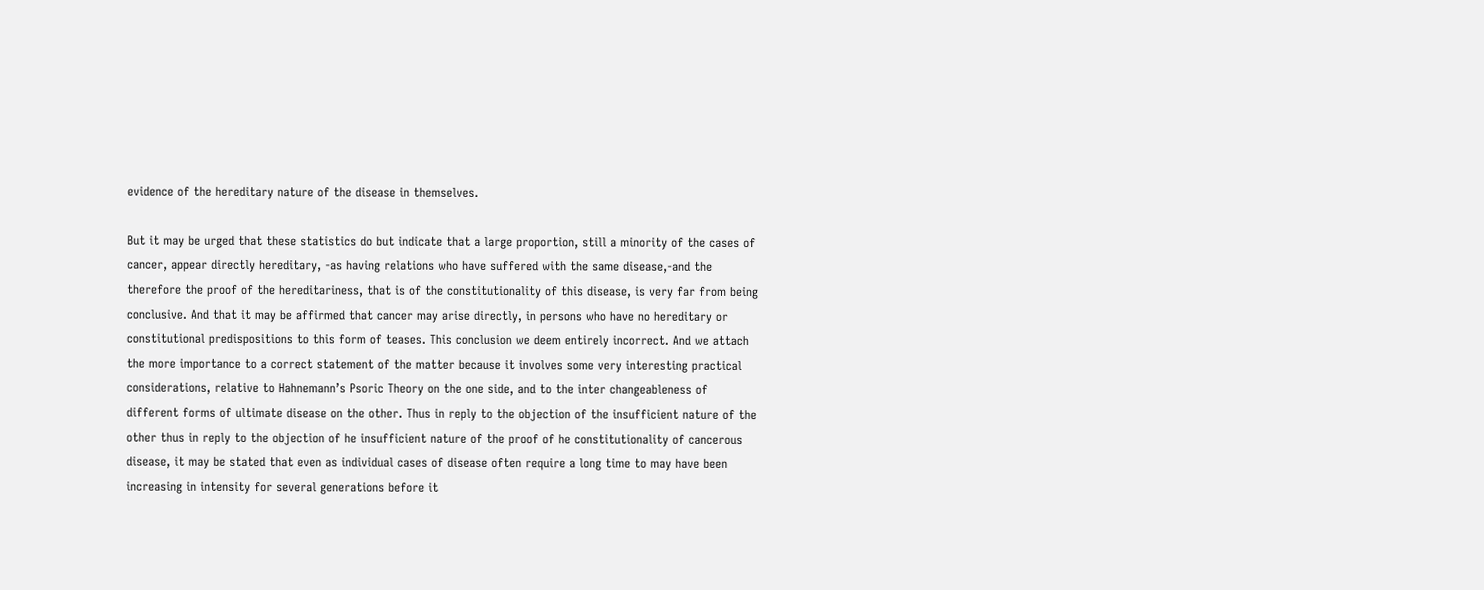evidence of the hereditary nature of the disease in themselves.

But it may be urged that these statistics do but indicate that a large proportion, still a minority of the cases of cancer, appear directly hereditary, -as having relations who have suffered with the same disease,-and the therefore the proof of the hereditariness, that is of the constitutionality of this disease, is very far from being conclusive. And that it may be affirmed that cancer may arise directly, in persons who have no hereditary or constitutional predispositions to this form of teases. This conclusion we deem entirely incorrect. And we attach the more importance to a correct statement of the matter because it involves some very interesting practical considerations, relative to Hahnemann’s Psoric Theory on the one side, and to the inter changeableness of different forms of ultimate disease on the other. Thus in reply to the objection of the insufficient nature of the other thus in reply to the objection of he insufficient nature of the proof of he constitutionality of cancerous disease, it may be stated that even as individual cases of disease often require a long time to may have been increasing in intensity for several generations before it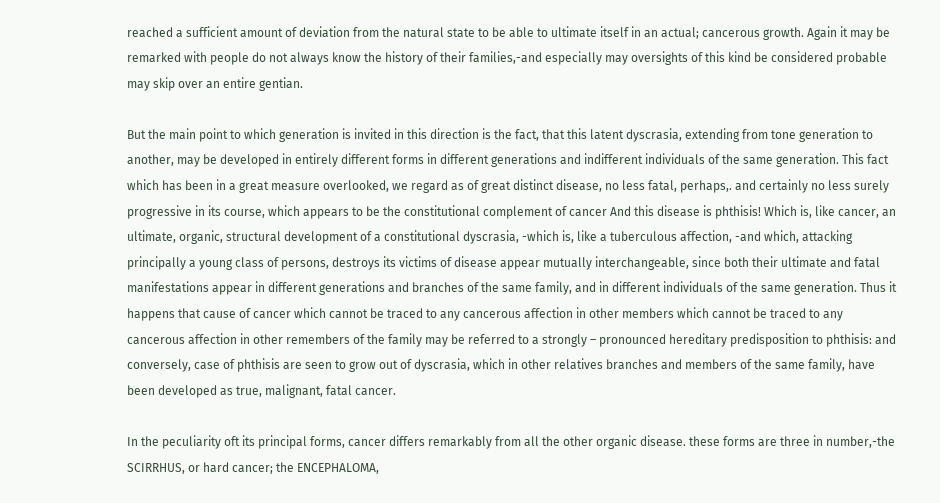reached a sufficient amount of deviation from the natural state to be able to ultimate itself in an actual; cancerous growth. Again it may be remarked with people do not always know the history of their families,-and especially may oversights of this kind be considered probable may skip over an entire gentian.

But the main point to which generation is invited in this direction is the fact, that this latent dyscrasia, extending from tone generation to another, may be developed in entirely different forms in different generations and indifferent individuals of the same generation. This fact which has been in a great measure overlooked, we regard as of great distinct disease, no less fatal, perhaps,. and certainly no less surely progressive in its course, which appears to be the constitutional complement of cancer And this disease is phthisis! Which is, like cancer, an ultimate, organic, structural development of a constitutional dyscrasia, -which is, like a tuberculous affection, -and which, attacking principally a young class of persons, destroys its victims of disease appear mutually interchangeable, since both their ultimate and fatal manifestations appear in different generations and branches of the same family, and in different individuals of the same generation. Thus it happens that cause of cancer which cannot be traced to any cancerous affection in other members which cannot be traced to any cancerous affection in other remembers of the family may be referred to a strongly – pronounced hereditary predisposition to phthisis: and conversely, case of phthisis are seen to grow out of dyscrasia, which in other relatives branches and members of the same family, have been developed as true, malignant, fatal cancer.

In the peculiarity oft its principal forms, cancer differs remarkably from all the other organic disease. these forms are three in number,-the SCIRRHUS, or hard cancer; the ENCEPHALOMA,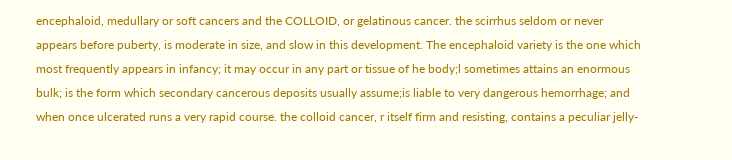encephaloid, medullary or soft cancers and the COLLOID, or gelatinous cancer. the scirrhus seldom or never appears before puberty, is moderate in size, and slow in this development. The encephaloid variety is the one which most frequently appears in infancy; it may occur in any part or tissue of he body;l sometimes attains an enormous bulk; is the form which secondary cancerous deposits usually assume;is liable to very dangerous hemorrhage; and when once ulcerated runs a very rapid course. the colloid cancer, r itself firm and resisting, contains a peculiar jelly-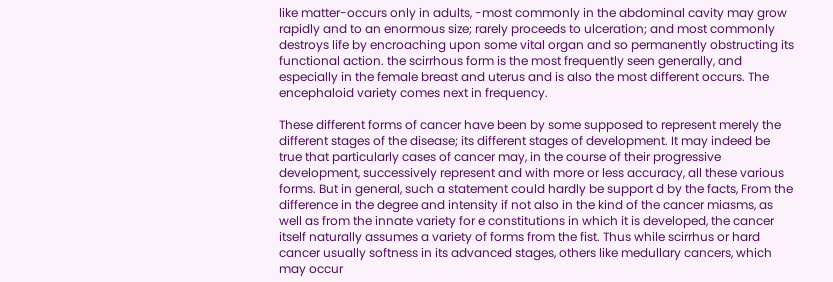like matter-occurs only in adults, -most commonly in the abdominal cavity may grow rapidly and to an enormous size; rarely proceeds to ulceration; and most commonly destroys life by encroaching upon some vital organ and so permanently obstructing its functional action. the scirrhous form is the most frequently seen generally, and especially in the female breast and uterus and is also the most different occurs. The encephaloid variety comes next in frequency.

These different forms of cancer have been by some supposed to represent merely the different stages of the disease; its different stages of development. It may indeed be true that particularly cases of cancer may, in the course of their progressive development, successively represent and with more or less accuracy, all these various forms. But in general, such a statement could hardly be support d by the facts, From the difference in the degree and intensity if not also in the kind of the cancer miasms, as well as from the innate variety for e constitutions in which it is developed, the cancer itself naturally assumes a variety of forms from the fist. Thus while scirrhus or hard cancer usually softness in its advanced stages, others like medullary cancers, which may occur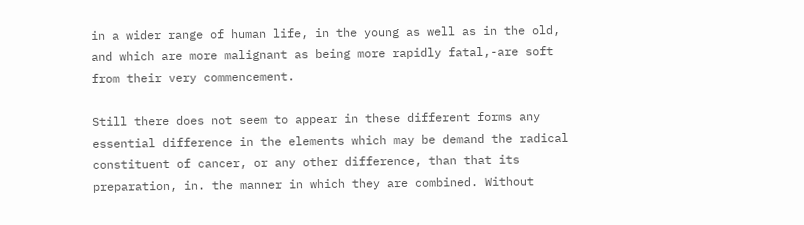in a wider range of human life, in the young as well as in the old, and which are more malignant as being more rapidly fatal,-are soft from their very commencement.

Still there does not seem to appear in these different forms any essential difference in the elements which may be demand the radical constituent of cancer, or any other difference, than that its preparation, in. the manner in which they are combined. Without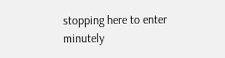stopping here to enter minutely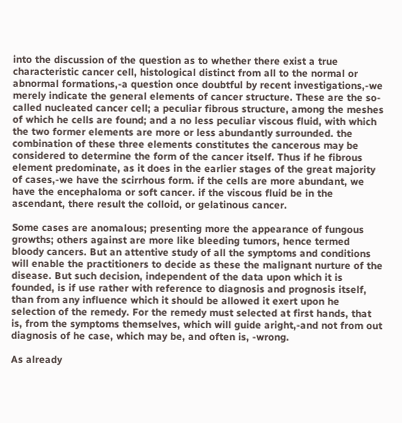into the discussion of the question as to whether there exist a true characteristic cancer cell, histological distinct from all to the normal or abnormal formations,-a question once doubtful by recent investigations,-we merely indicate the general elements of cancer structure. These are the so-called nucleated cancer cell; a peculiar fibrous structure, among the meshes of which he cells are found; and a no less peculiar viscous fluid, with which the two former elements are more or less abundantly surrounded. the combination of these three elements constitutes the cancerous may be considered to determine the form of the cancer itself. Thus if he fibrous element predominate, as it does in the earlier stages of the great majority of cases,-we have the scirrhous form. if the cells are more abundant, we have the encephaloma or soft cancer. if the viscous fluid be in the ascendant, there result the colloid, or gelatinous cancer.

Some cases are anomalous; presenting more the appearance of fungous growths; others against are more like bleeding tumors, hence termed bloody cancers. But an attentive study of all the symptoms and conditions will enable the practitioners to decide as these the malignant nurture of the disease. But such decision, independent of the data upon which it is founded, is if use rather with reference to diagnosis and prognosis itself, than from any influence which it should be allowed it exert upon he selection of the remedy. For the remedy must selected at first hands, that is, from the symptoms themselves, which will guide aright,-and not from out diagnosis of he case, which may be, and often is, -wrong.

As already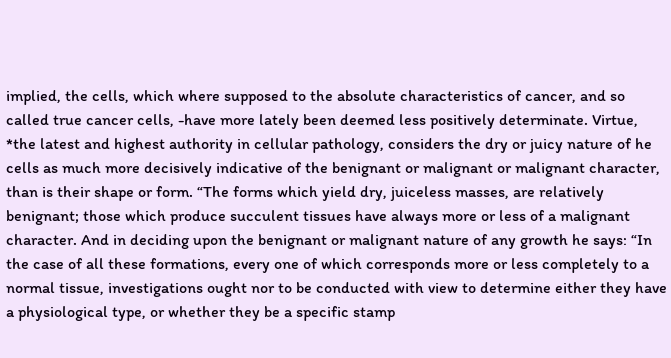implied, the cells, which where supposed to the absolute characteristics of cancer, and so called true cancer cells, -have more lately been deemed less positively determinate. Virtue, *the latest and highest authority in cellular pathology, considers the dry or juicy nature of he cells as much more decisively indicative of the benignant or malignant or malignant character, than is their shape or form. “The forms which yield dry, juiceless masses, are relatively benignant; those which produce succulent tissues have always more or less of a malignant character. And in deciding upon the benignant or malignant nature of any growth he says: “In the case of all these formations, every one of which corresponds more or less completely to a normal tissue, investigations ought nor to be conducted with view to determine either they have a physiological type, or whether they be a specific stamp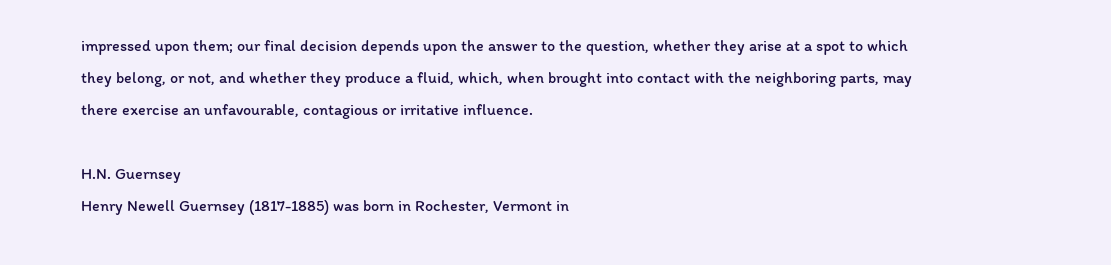impressed upon them; our final decision depends upon the answer to the question, whether they arise at a spot to which they belong, or not, and whether they produce a fluid, which, when brought into contact with the neighboring parts, may there exercise an unfavourable, contagious or irritative influence.

H.N. Guernsey
Henry Newell Guernsey (1817-1885) was born in Rochester, Vermont in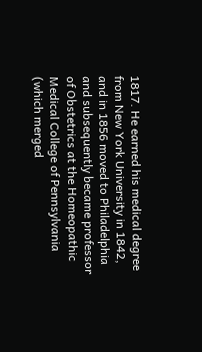1817. He earned his medical degree from New York University in 1842, and in 1856 moved to Philadelphia and subsequently became professor of Obstetrics at the Homeopathic Medical College of Pennsylvania (which merged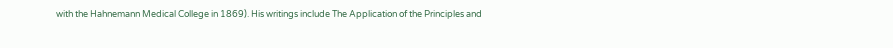with the Hahnemann Medical College in 1869). His writings include The Application of the Principles and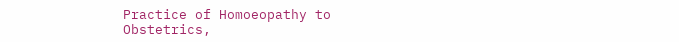Practice of Homoeopathy to Obstetrics,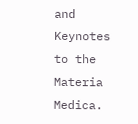and Keynotes to the Materia Medica.